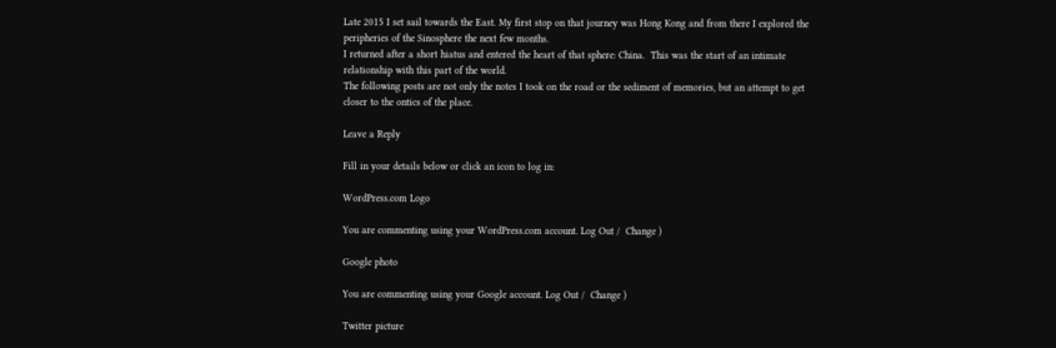Late 2015 I set sail towards the East. My first stop on that journey was Hong Kong and from there I explored the peripheries of the Sinosphere the next few months.
I returned after a short hiatus and entered the heart of that sphere: China.  This was the start of an intimate relationship with this part of the world.
The following posts are not only the notes I took on the road or the sediment of memories, but an attempt to get closer to the ontics of the place.

Leave a Reply

Fill in your details below or click an icon to log in:

WordPress.com Logo

You are commenting using your WordPress.com account. Log Out /  Change )

Google photo

You are commenting using your Google account. Log Out /  Change )

Twitter picture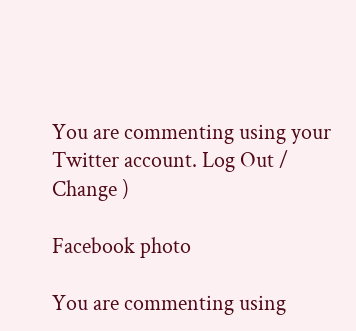You are commenting using your Twitter account. Log Out /  Change )

Facebook photo

You are commenting using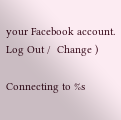your Facebook account. Log Out /  Change )

Connecting to %s